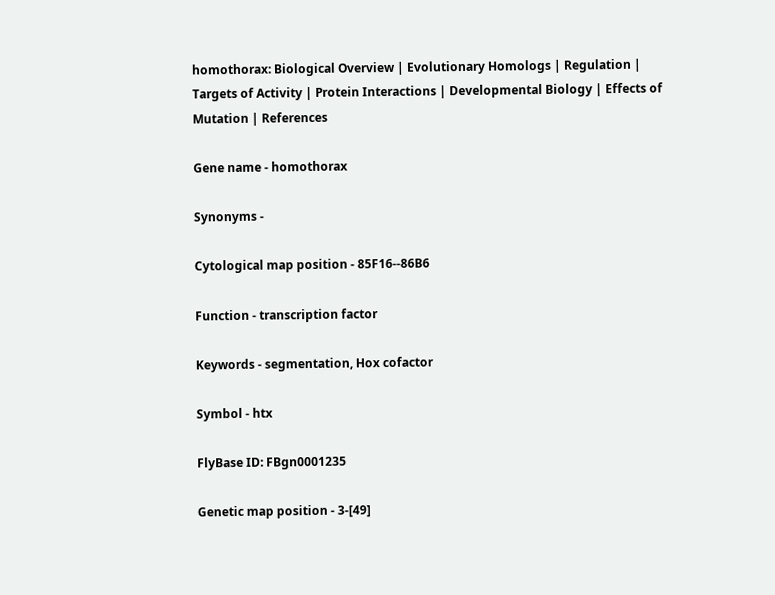homothorax: Biological Overview | Evolutionary Homologs | Regulation | Targets of Activity | Protein Interactions | Developmental Biology | Effects of Mutation | References

Gene name - homothorax

Synonyms -

Cytological map position - 85F16--86B6

Function - transcription factor

Keywords - segmentation, Hox cofactor

Symbol - htx

FlyBase ID: FBgn0001235

Genetic map position - 3-[49]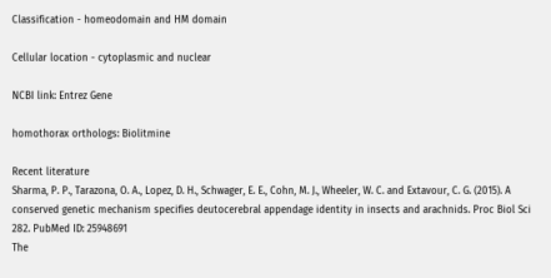Classification - homeodomain and HM domain

Cellular location - cytoplasmic and nuclear

NCBI link: Entrez Gene

homothorax orthologs: Biolitmine

Recent literature
Sharma, P. P., Tarazona, O. A., Lopez, D. H., Schwager, E. E., Cohn, M. J., Wheeler, W. C. and Extavour, C. G. (2015). A conserved genetic mechanism specifies deutocerebral appendage identity in insects and arachnids. Proc Biol Sci 282. PubMed ID: 25948691
The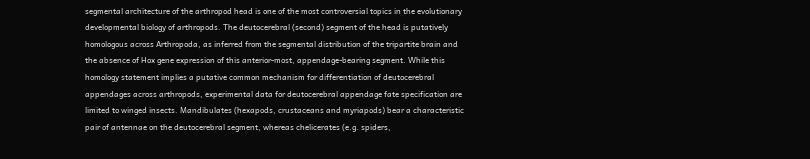segmental architecture of the arthropod head is one of the most controversial topics in the evolutionary developmental biology of arthropods. The deutocerebral (second) segment of the head is putatively homologous across Arthropoda, as inferred from the segmental distribution of the tripartite brain and the absence of Hox gene expression of this anterior-most, appendage-bearing segment. While this homology statement implies a putative common mechanism for differentiation of deutocerebral appendages across arthropods, experimental data for deutocerebral appendage fate specification are limited to winged insects. Mandibulates (hexapods, crustaceans and myriapods) bear a characteristic pair of antennae on the deutocerebral segment, whereas chelicerates (e.g. spiders,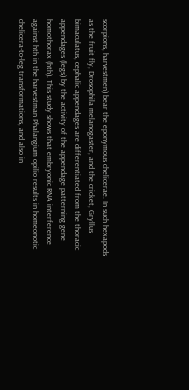scorpions, harvestmen) bear the eponymous chelicerae. In such hexapods as the fruit fly, Drosophila melanogaster, and the cricket, Gryllus bimaculatus, cephalic appendages are differentiated from the thoracic appendages (legs) by the activity of the appendage patterning gene homothorax (hth). This study shows that embryonic RNA interference against hth in the harvestman Phalangium opilio results in homeonotic chelicera-to-leg transformations, and also in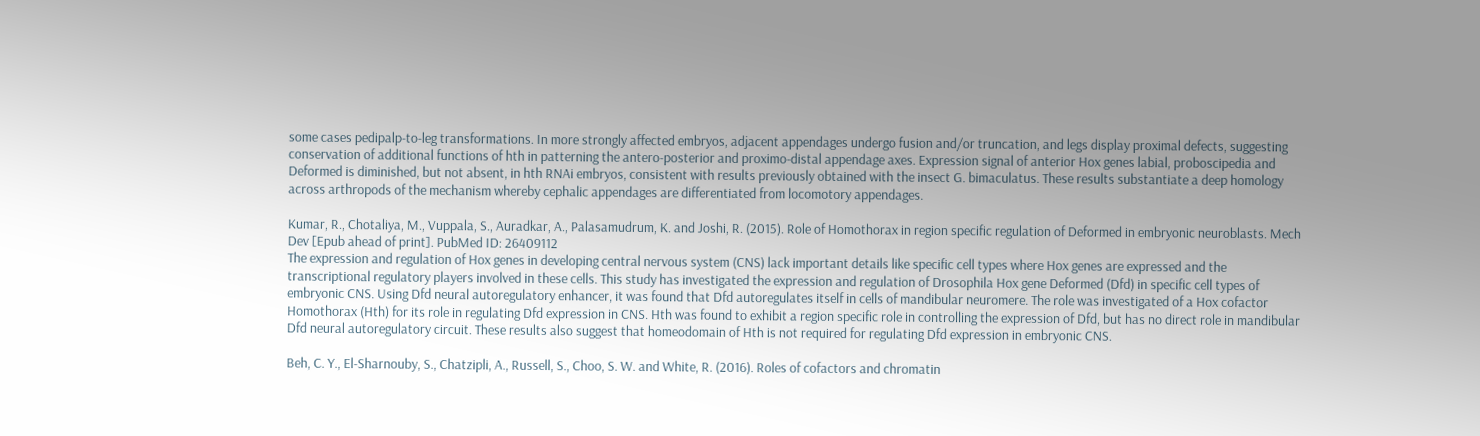some cases pedipalp-to-leg transformations. In more strongly affected embryos, adjacent appendages undergo fusion and/or truncation, and legs display proximal defects, suggesting conservation of additional functions of hth in patterning the antero-posterior and proximo-distal appendage axes. Expression signal of anterior Hox genes labial, proboscipedia and Deformed is diminished, but not absent, in hth RNAi embryos, consistent with results previously obtained with the insect G. bimaculatus. These results substantiate a deep homology across arthropods of the mechanism whereby cephalic appendages are differentiated from locomotory appendages.

Kumar, R., Chotaliya, M., Vuppala, S., Auradkar, A., Palasamudrum, K. and Joshi, R. (2015). Role of Homothorax in region specific regulation of Deformed in embryonic neuroblasts. Mech Dev [Epub ahead of print]. PubMed ID: 26409112
The expression and regulation of Hox genes in developing central nervous system (CNS) lack important details like specific cell types where Hox genes are expressed and the transcriptional regulatory players involved in these cells. This study has investigated the expression and regulation of Drosophila Hox gene Deformed (Dfd) in specific cell types of embryonic CNS. Using Dfd neural autoregulatory enhancer, it was found that Dfd autoregulates itself in cells of mandibular neuromere. The role was investigated of a Hox cofactor Homothorax (Hth) for its role in regulating Dfd expression in CNS. Hth was found to exhibit a region specific role in controlling the expression of Dfd, but has no direct role in mandibular Dfd neural autoregulatory circuit. These results also suggest that homeodomain of Hth is not required for regulating Dfd expression in embryonic CNS.

Beh, C. Y., El-Sharnouby, S., Chatzipli, A., Russell, S., Choo, S. W. and White, R. (2016). Roles of cofactors and chromatin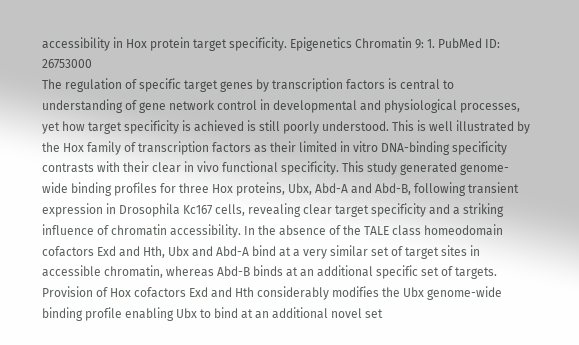accessibility in Hox protein target specificity. Epigenetics Chromatin 9: 1. PubMed ID: 26753000
The regulation of specific target genes by transcription factors is central to understanding of gene network control in developmental and physiological processes, yet how target specificity is achieved is still poorly understood. This is well illustrated by the Hox family of transcription factors as their limited in vitro DNA-binding specificity contrasts with their clear in vivo functional specificity. This study generated genome-wide binding profiles for three Hox proteins, Ubx, Abd-A and Abd-B, following transient expression in Drosophila Kc167 cells, revealing clear target specificity and a striking influence of chromatin accessibility. In the absence of the TALE class homeodomain cofactors Exd and Hth, Ubx and Abd-A bind at a very similar set of target sites in accessible chromatin, whereas Abd-B binds at an additional specific set of targets. Provision of Hox cofactors Exd and Hth considerably modifies the Ubx genome-wide binding profile enabling Ubx to bind at an additional novel set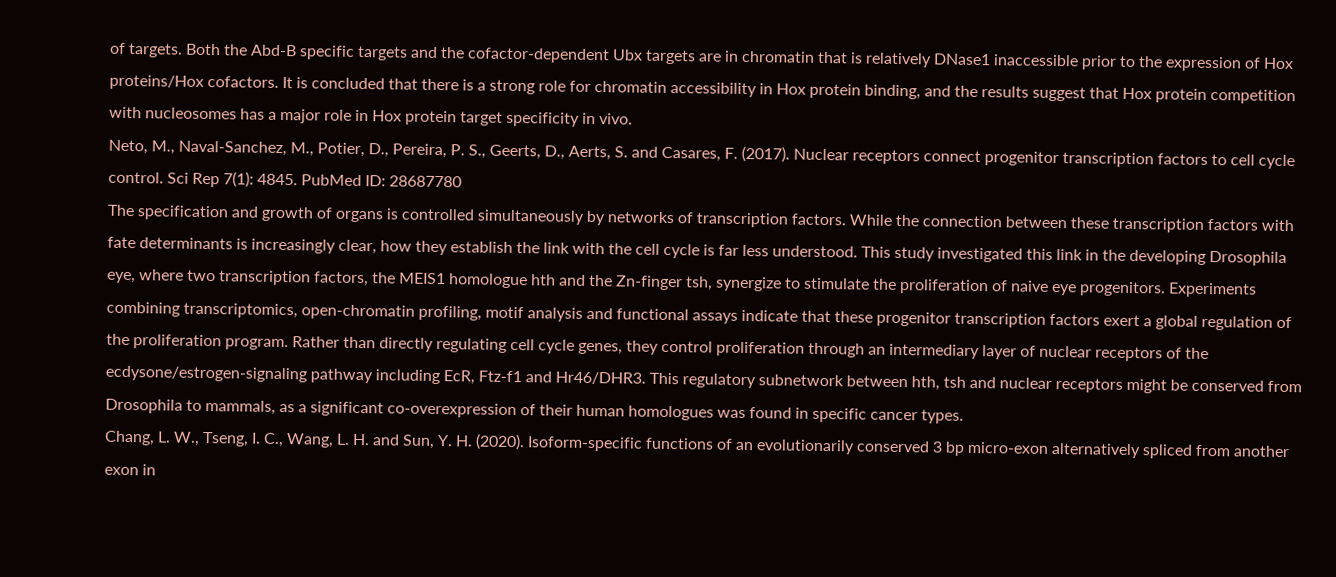of targets. Both the Abd-B specific targets and the cofactor-dependent Ubx targets are in chromatin that is relatively DNase1 inaccessible prior to the expression of Hox proteins/Hox cofactors. It is concluded that there is a strong role for chromatin accessibility in Hox protein binding, and the results suggest that Hox protein competition with nucleosomes has a major role in Hox protein target specificity in vivo.
Neto, M., Naval-Sanchez, M., Potier, D., Pereira, P. S., Geerts, D., Aerts, S. and Casares, F. (2017). Nuclear receptors connect progenitor transcription factors to cell cycle control. Sci Rep 7(1): 4845. PubMed ID: 28687780
The specification and growth of organs is controlled simultaneously by networks of transcription factors. While the connection between these transcription factors with fate determinants is increasingly clear, how they establish the link with the cell cycle is far less understood. This study investigated this link in the developing Drosophila eye, where two transcription factors, the MEIS1 homologue hth and the Zn-finger tsh, synergize to stimulate the proliferation of naive eye progenitors. Experiments combining transcriptomics, open-chromatin profiling, motif analysis and functional assays indicate that these progenitor transcription factors exert a global regulation of the proliferation program. Rather than directly regulating cell cycle genes, they control proliferation through an intermediary layer of nuclear receptors of the ecdysone/estrogen-signaling pathway including EcR, Ftz-f1 and Hr46/DHR3. This regulatory subnetwork between hth, tsh and nuclear receptors might be conserved from Drosophila to mammals, as a significant co-overexpression of their human homologues was found in specific cancer types.
Chang, L. W., Tseng, I. C., Wang, L. H. and Sun, Y. H. (2020). Isoform-specific functions of an evolutionarily conserved 3 bp micro-exon alternatively spliced from another exon in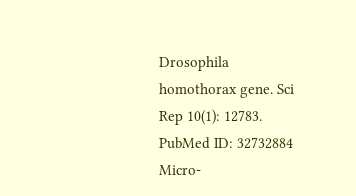Drosophila homothorax gene. Sci Rep 10(1): 12783. PubMed ID: 32732884
Micro-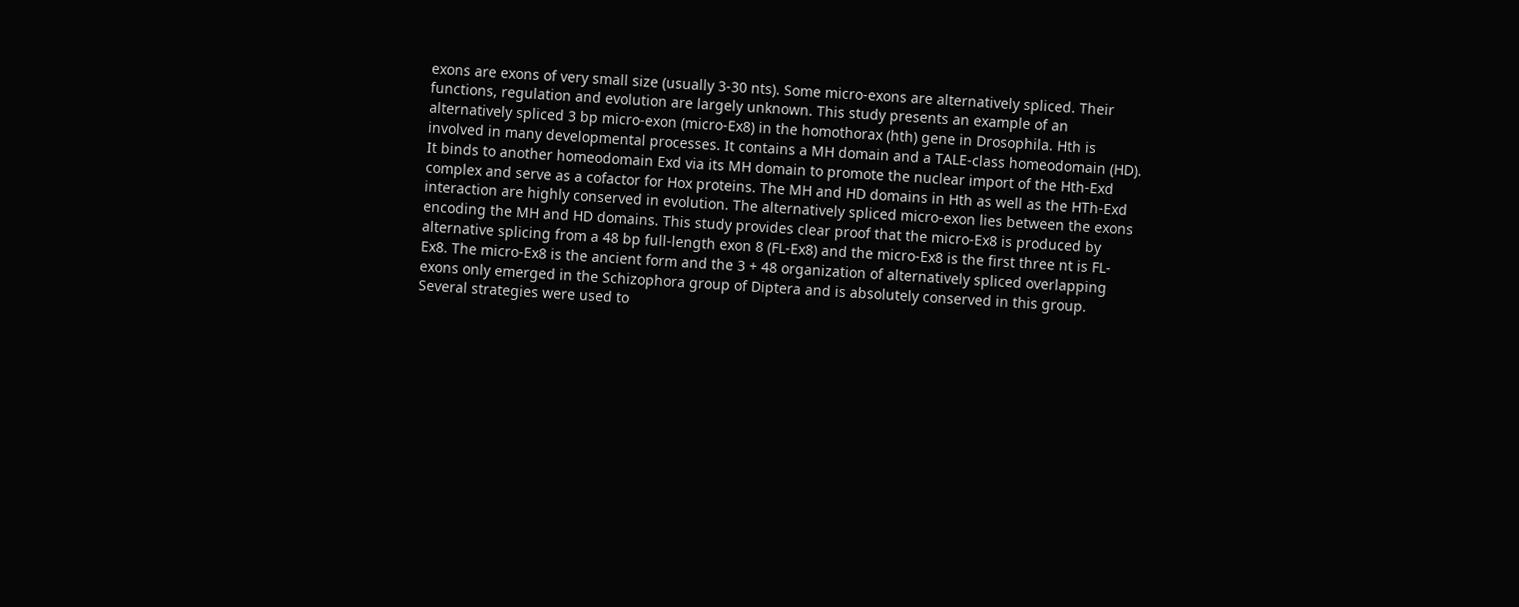exons are exons of very small size (usually 3-30 nts). Some micro-exons are alternatively spliced. Their functions, regulation and evolution are largely unknown. This study presents an example of an alternatively spliced 3 bp micro-exon (micro-Ex8) in the homothorax (hth) gene in Drosophila. Hth is involved in many developmental processes. It contains a MH domain and a TALE-class homeodomain (HD). It binds to another homeodomain Exd via its MH domain to promote the nuclear import of the Hth-Exd complex and serve as a cofactor for Hox proteins. The MH and HD domains in Hth as well as the HTh-Exd interaction are highly conserved in evolution. The alternatively spliced micro-exon lies between the exons encoding the MH and HD domains. This study provides clear proof that the micro-Ex8 is produced by alternative splicing from a 48 bp full-length exon 8 (FL-Ex8) and the micro-Ex8 is the first three nt is FL-Ex8. The micro-Ex8 is the ancient form and the 3 + 48 organization of alternatively spliced overlapping exons only emerged in the Schizophora group of Diptera and is absolutely conserved in this group. Several strategies were used to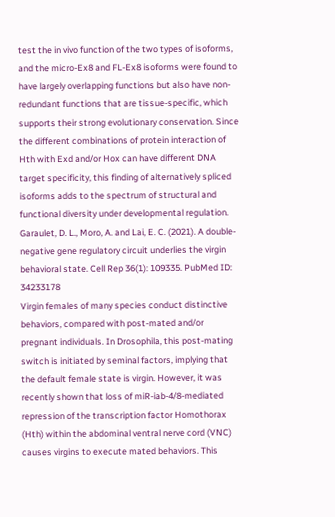test the in vivo function of the two types of isoforms, and the micro-Ex8 and FL-Ex8 isoforms were found to have largely overlapping functions but also have non-redundant functions that are tissue-specific, which supports their strong evolutionary conservation. Since the different combinations of protein interaction of Hth with Exd and/or Hox can have different DNA target specificity, this finding of alternatively spliced isoforms adds to the spectrum of structural and functional diversity under developmental regulation.
Garaulet, D. L., Moro, A. and Lai, E. C. (2021). A double-negative gene regulatory circuit underlies the virgin behavioral state. Cell Rep 36(1): 109335. PubMed ID: 34233178
Virgin females of many species conduct distinctive behaviors, compared with post-mated and/or pregnant individuals. In Drosophila, this post-mating switch is initiated by seminal factors, implying that the default female state is virgin. However, it was recently shown that loss of miR-iab-4/8-mediated repression of the transcription factor Homothorax (Hth) within the abdominal ventral nerve cord (VNC) causes virgins to execute mated behaviors. This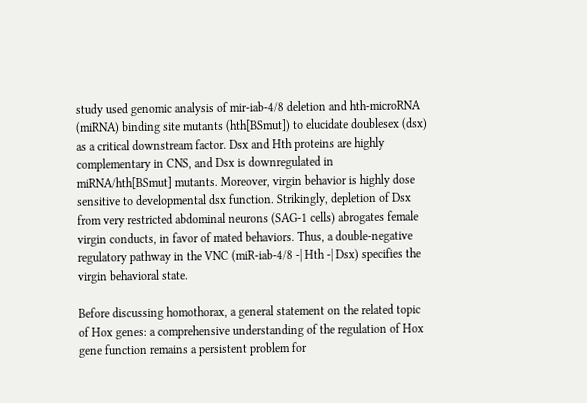study used genomic analysis of mir-iab-4/8 deletion and hth-microRNA (miRNA) binding site mutants (hth[BSmut]) to elucidate doublesex (dsx) as a critical downstream factor. Dsx and Hth proteins are highly complementary in CNS, and Dsx is downregulated in miRNA/hth[BSmut] mutants. Moreover, virgin behavior is highly dose sensitive to developmental dsx function. Strikingly, depletion of Dsx from very restricted abdominal neurons (SAG-1 cells) abrogates female virgin conducts, in favor of mated behaviors. Thus, a double-negative regulatory pathway in the VNC (miR-iab-4/8 -| Hth -| Dsx) specifies the virgin behavioral state.

Before discussing homothorax, a general statement on the related topic of Hox genes: a comprehensive understanding of the regulation of Hox gene function remains a persistent problem for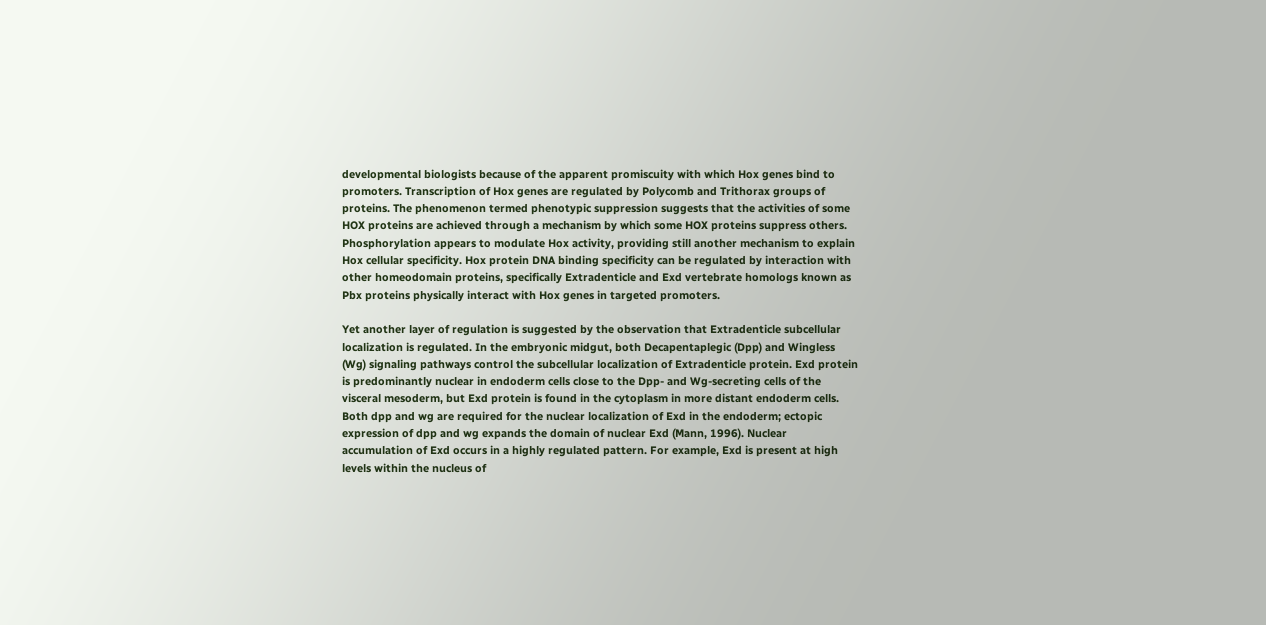developmental biologists because of the apparent promiscuity with which Hox genes bind to promoters. Transcription of Hox genes are regulated by Polycomb and Trithorax groups of proteins. The phenomenon termed phenotypic suppression suggests that the activities of some HOX proteins are achieved through a mechanism by which some HOX proteins suppress others. Phosphorylation appears to modulate Hox activity, providing still another mechanism to explain Hox cellular specificity. Hox protein DNA binding specificity can be regulated by interaction with other homeodomain proteins, specifically Extradenticle and Exd vertebrate homologs known as Pbx proteins physically interact with Hox genes in targeted promoters.

Yet another layer of regulation is suggested by the observation that Extradenticle subcellular localization is regulated. In the embryonic midgut, both Decapentaplegic (Dpp) and Wingless (Wg) signaling pathways control the subcellular localization of Extradenticle protein. Exd protein is predominantly nuclear in endoderm cells close to the Dpp- and Wg-secreting cells of the visceral mesoderm, but Exd protein is found in the cytoplasm in more distant endoderm cells. Both dpp and wg are required for the nuclear localization of Exd in the endoderm; ectopic expression of dpp and wg expands the domain of nuclear Exd (Mann, 1996). Nuclear accumulation of Exd occurs in a highly regulated pattern. For example, Exd is present at high levels within the nucleus of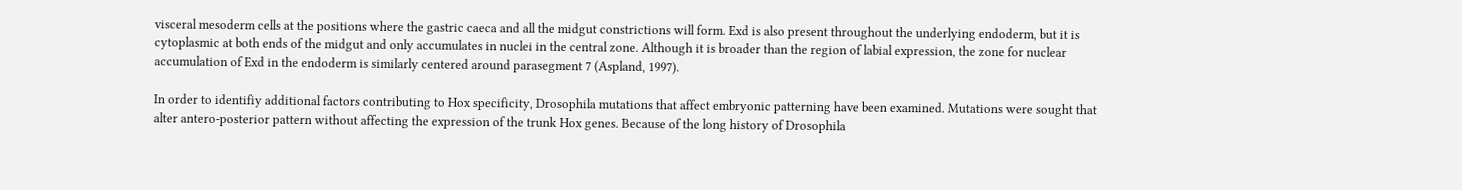visceral mesoderm cells at the positions where the gastric caeca and all the midgut constrictions will form. Exd is also present throughout the underlying endoderm, but it is cytoplasmic at both ends of the midgut and only accumulates in nuclei in the central zone. Although it is broader than the region of labial expression, the zone for nuclear accumulation of Exd in the endoderm is similarly centered around parasegment 7 (Aspland, 1997).

In order to identifiy additional factors contributing to Hox specificity, Drosophila mutations that affect embryonic patterning have been examined. Mutations were sought that alter antero-posterior pattern without affecting the expression of the trunk Hox genes. Because of the long history of Drosophila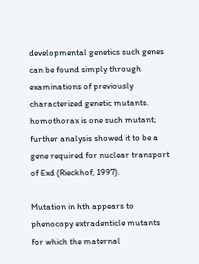developmental genetics such genes can be found simply through examinations of previously characterized genetic mutants. homothorax is one such mutant; further analysis showed it to be a gene required for nuclear transport of Exd (Rieckhof, 1997).

Mutation in hth appears to phenocopy extradenticle mutants for which the maternal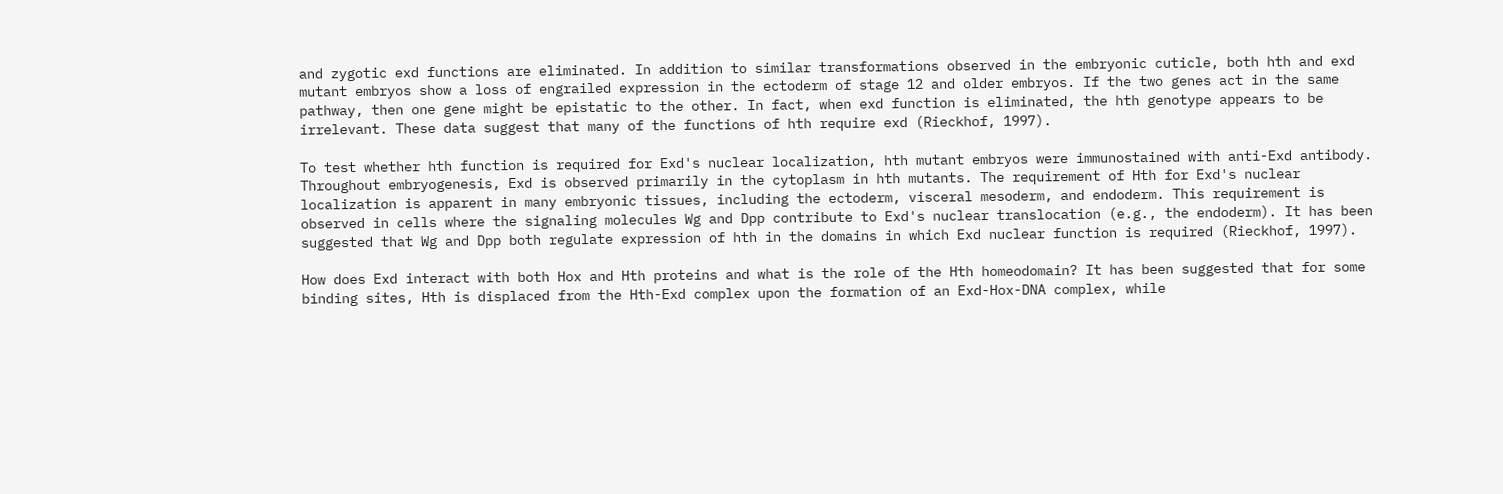and zygotic exd functions are eliminated. In addition to similar transformations observed in the embryonic cuticle, both hth and exd mutant embryos show a loss of engrailed expression in the ectoderm of stage 12 and older embryos. If the two genes act in the same pathway, then one gene might be epistatic to the other. In fact, when exd function is eliminated, the hth genotype appears to be irrelevant. These data suggest that many of the functions of hth require exd (Rieckhof, 1997).

To test whether hth function is required for Exd's nuclear localization, hth mutant embryos were immunostained with anti-Exd antibody. Throughout embryogenesis, Exd is observed primarily in the cytoplasm in hth mutants. The requirement of Hth for Exd's nuclear localization is apparent in many embryonic tissues, including the ectoderm, visceral mesoderm, and endoderm. This requirement is observed in cells where the signaling molecules Wg and Dpp contribute to Exd's nuclear translocation (e.g., the endoderm). It has been suggested that Wg and Dpp both regulate expression of hth in the domains in which Exd nuclear function is required (Rieckhof, 1997).

How does Exd interact with both Hox and Hth proteins and what is the role of the Hth homeodomain? It has been suggested that for some binding sites, Hth is displaced from the Hth-Exd complex upon the formation of an Exd-Hox-DNA complex, while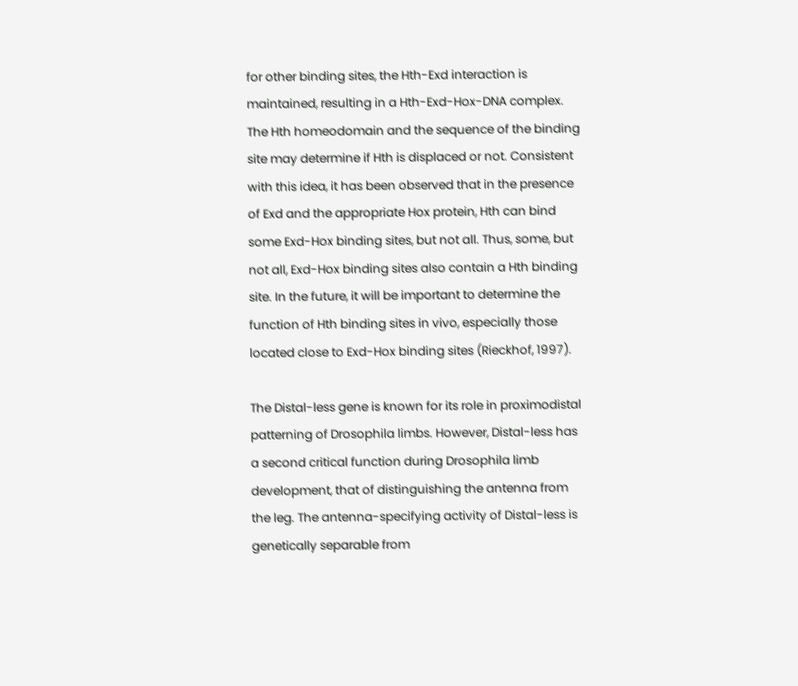for other binding sites, the Hth-Exd interaction is maintained, resulting in a Hth-Exd-Hox-DNA complex. The Hth homeodomain and the sequence of the binding site may determine if Hth is displaced or not. Consistent with this idea, it has been observed that in the presence of Exd and the appropriate Hox protein, Hth can bind some Exd-Hox binding sites, but not all. Thus, some, but not all, Exd-Hox binding sites also contain a Hth binding site. In the future, it will be important to determine the function of Hth binding sites in vivo, especially those located close to Exd-Hox binding sites (Rieckhof, 1997).

The Distal-less gene is known for its role in proximodistal patterning of Drosophila limbs. However, Distal-less has a second critical function during Drosophila limb development, that of distinguishing the antenna from the leg. The antenna-specifying activity of Distal-less is genetically separable from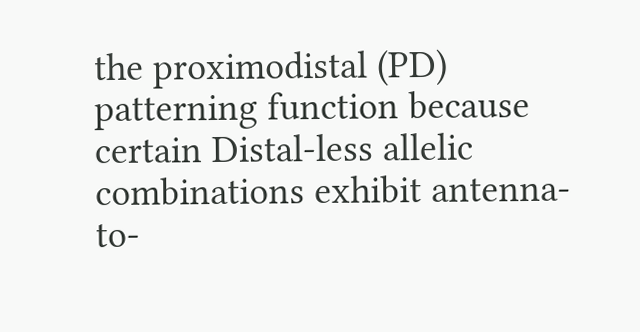the proximodistal (PD) patterning function because certain Distal-less allelic combinations exhibit antenna-to-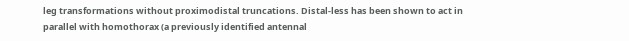leg transformations without proximodistal truncations. Distal-less has been shown to act in parallel with homothorax (a previously identified antennal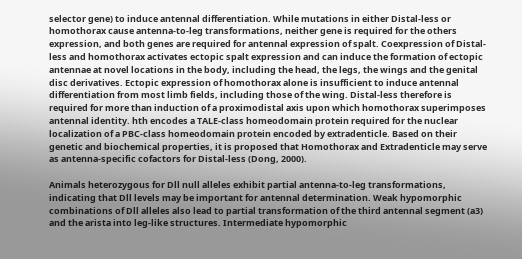selector gene) to induce antennal differentiation. While mutations in either Distal-less or homothorax cause antenna-to-leg transformations, neither gene is required for the others expression, and both genes are required for antennal expression of spalt. Coexpression of Distal-less and homothorax activates ectopic spalt expression and can induce the formation of ectopic antennae at novel locations in the body, including the head, the legs, the wings and the genital disc derivatives. Ectopic expression of homothorax alone is insufficient to induce antennal differentiation from most limb fields, including those of the wing. Distal-less therefore is required for more than induction of a proximodistal axis upon which homothorax superimposes antennal identity. hth encodes a TALE-class homeodomain protein required for the nuclear localization of a PBC-class homeodomain protein encoded by extradenticle. Based on their genetic and biochemical properties, it is proposed that Homothorax and Extradenticle may serve as antenna-specific cofactors for Distal-less (Dong, 2000).

Animals heterozygous for Dll null alleles exhibit partial antenna-to-leg transformations, indicating that Dll levels may be important for antennal determination. Weak hypomorphic combinations of Dll alleles also lead to partial transformation of the third antennal segment (a3) and the arista into leg-like structures. Intermediate hypomorphic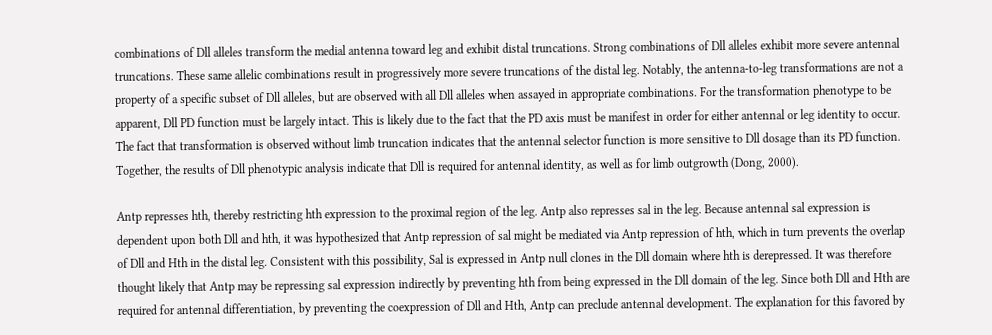combinations of Dll alleles transform the medial antenna toward leg and exhibit distal truncations. Strong combinations of Dll alleles exhibit more severe antennal truncations. These same allelic combinations result in progressively more severe truncations of the distal leg. Notably, the antenna-to-leg transformations are not a property of a specific subset of Dll alleles, but are observed with all Dll alleles when assayed in appropriate combinations. For the transformation phenotype to be apparent, Dll PD function must be largely intact. This is likely due to the fact that the PD axis must be manifest in order for either antennal or leg identity to occur. The fact that transformation is observed without limb truncation indicates that the antennal selector function is more sensitive to Dll dosage than its PD function. Together, the results of Dll phenotypic analysis indicate that Dll is required for antennal identity, as well as for limb outgrowth (Dong, 2000).

Antp represses hth, thereby restricting hth expression to the proximal region of the leg. Antp also represses sal in the leg. Because antennal sal expression is dependent upon both Dll and hth, it was hypothesized that Antp repression of sal might be mediated via Antp repression of hth, which in turn prevents the overlap of Dll and Hth in the distal leg. Consistent with this possibility, Sal is expressed in Antp null clones in the Dll domain where hth is derepressed. It was therefore thought likely that Antp may be repressing sal expression indirectly by preventing hth from being expressed in the Dll domain of the leg. Since both Dll and Hth are required for antennal differentiation, by preventing the coexpression of Dll and Hth, Antp can preclude antennal development. The explanation for this favored by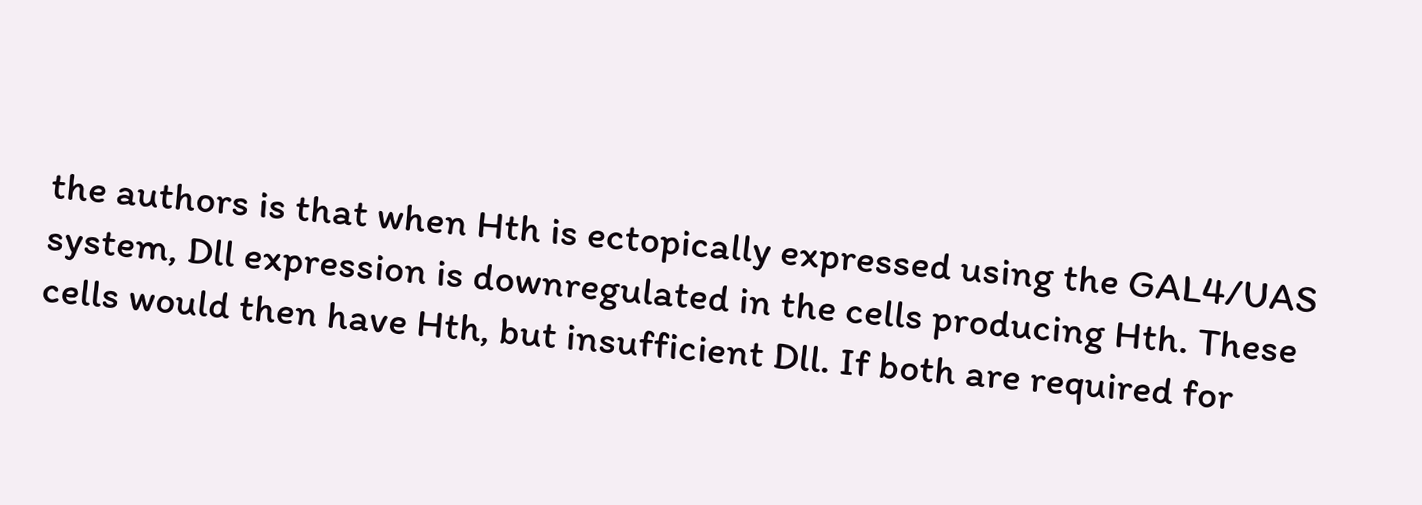the authors is that when Hth is ectopically expressed using the GAL4/UAS system, Dll expression is downregulated in the cells producing Hth. These cells would then have Hth, but insufficient Dll. If both are required for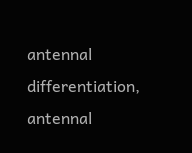antennal differentiation, antennal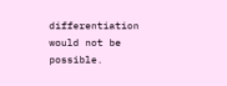differentiation would not be possible.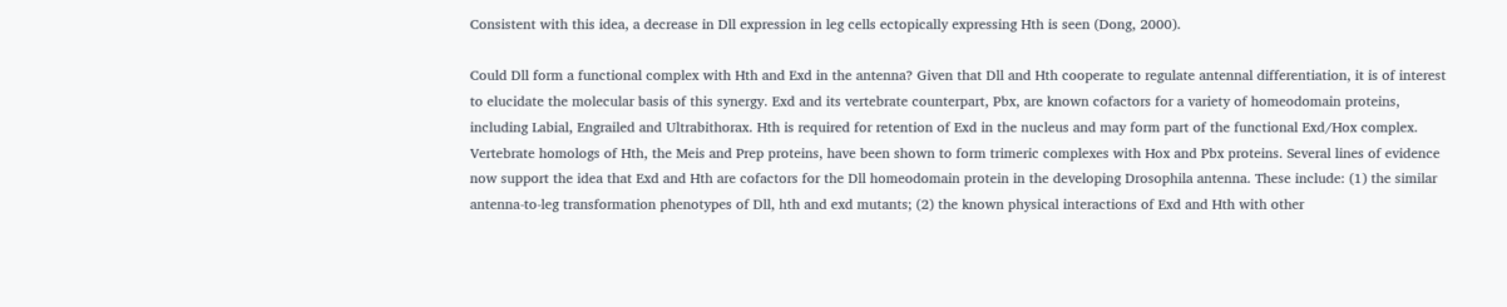Consistent with this idea, a decrease in Dll expression in leg cells ectopically expressing Hth is seen (Dong, 2000).

Could Dll form a functional complex with Hth and Exd in the antenna? Given that Dll and Hth cooperate to regulate antennal differentiation, it is of interest to elucidate the molecular basis of this synergy. Exd and its vertebrate counterpart, Pbx, are known cofactors for a variety of homeodomain proteins, including Labial, Engrailed and Ultrabithorax. Hth is required for retention of Exd in the nucleus and may form part of the functional Exd/Hox complex. Vertebrate homologs of Hth, the Meis and Prep proteins, have been shown to form trimeric complexes with Hox and Pbx proteins. Several lines of evidence now support the idea that Exd and Hth are cofactors for the Dll homeodomain protein in the developing Drosophila antenna. These include: (1) the similar antenna-to-leg transformation phenotypes of Dll, hth and exd mutants; (2) the known physical interactions of Exd and Hth with other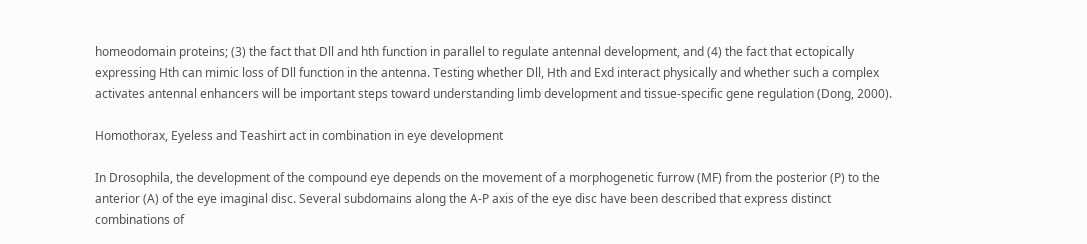homeodomain proteins; (3) the fact that Dll and hth function in parallel to regulate antennal development, and (4) the fact that ectopically expressing Hth can mimic loss of Dll function in the antenna. Testing whether Dll, Hth and Exd interact physically and whether such a complex activates antennal enhancers will be important steps toward understanding limb development and tissue-specific gene regulation (Dong, 2000).

Homothorax, Eyeless and Teashirt act in combination in eye development

In Drosophila, the development of the compound eye depends on the movement of a morphogenetic furrow (MF) from the posterior (P) to the anterior (A) of the eye imaginal disc. Several subdomains along the A-P axis of the eye disc have been described that express distinct combinations of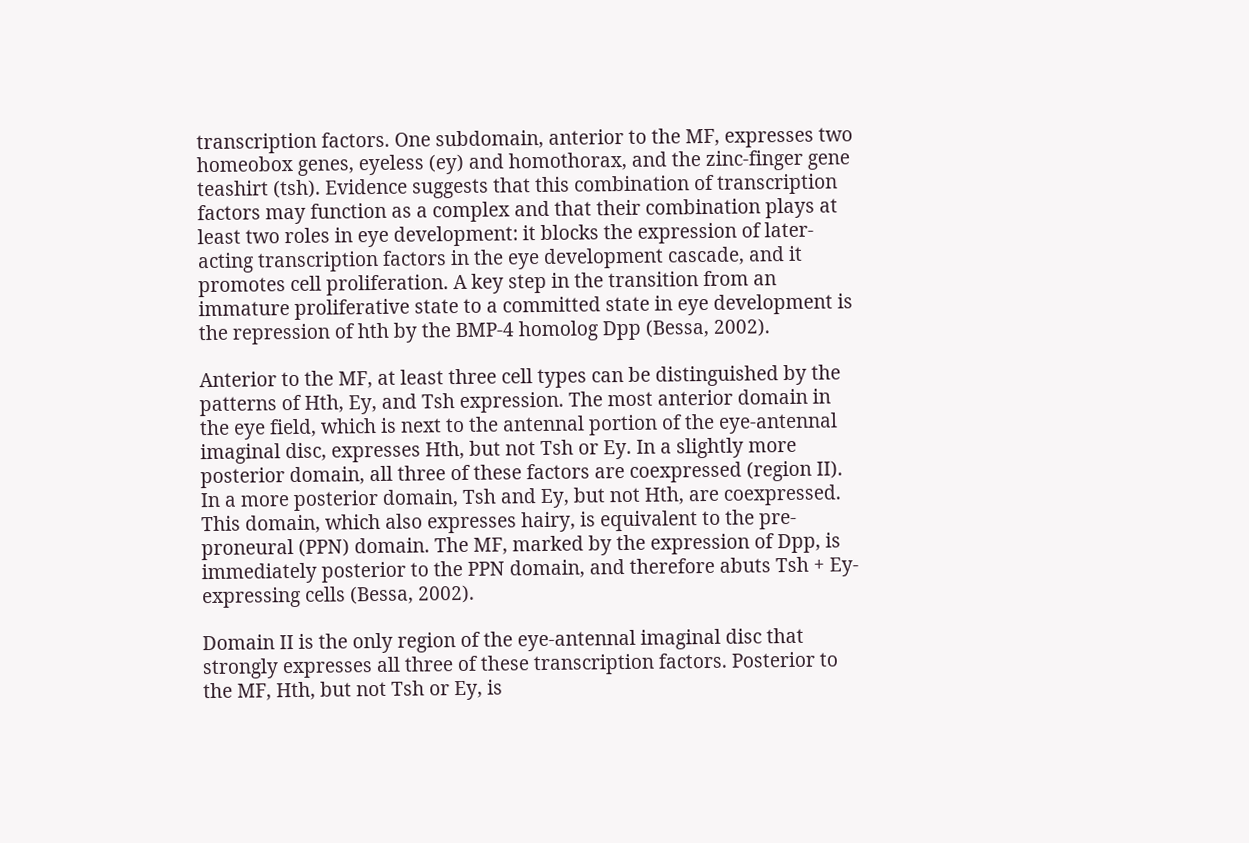transcription factors. One subdomain, anterior to the MF, expresses two homeobox genes, eyeless (ey) and homothorax, and the zinc-finger gene teashirt (tsh). Evidence suggests that this combination of transcription factors may function as a complex and that their combination plays at least two roles in eye development: it blocks the expression of later-acting transcription factors in the eye development cascade, and it promotes cell proliferation. A key step in the transition from an immature proliferative state to a committed state in eye development is the repression of hth by the BMP-4 homolog Dpp (Bessa, 2002).

Anterior to the MF, at least three cell types can be distinguished by the patterns of Hth, Ey, and Tsh expression. The most anterior domain in the eye field, which is next to the antennal portion of the eye-antennal imaginal disc, expresses Hth, but not Tsh or Ey. In a slightly more posterior domain, all three of these factors are coexpressed (region II). In a more posterior domain, Tsh and Ey, but not Hth, are coexpressed. This domain, which also expresses hairy, is equivalent to the pre-proneural (PPN) domain. The MF, marked by the expression of Dpp, is immediately posterior to the PPN domain, and therefore abuts Tsh + Ey-expressing cells (Bessa, 2002).

Domain II is the only region of the eye-antennal imaginal disc that strongly expresses all three of these transcription factors. Posterior to the MF, Hth, but not Tsh or Ey, is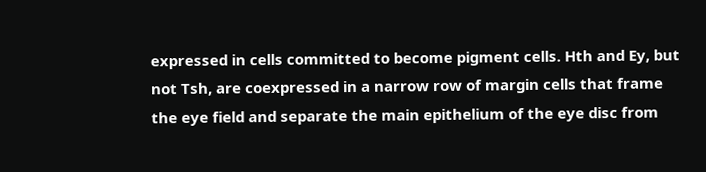expressed in cells committed to become pigment cells. Hth and Ey, but not Tsh, are coexpressed in a narrow row of margin cells that frame the eye field and separate the main epithelium of the eye disc from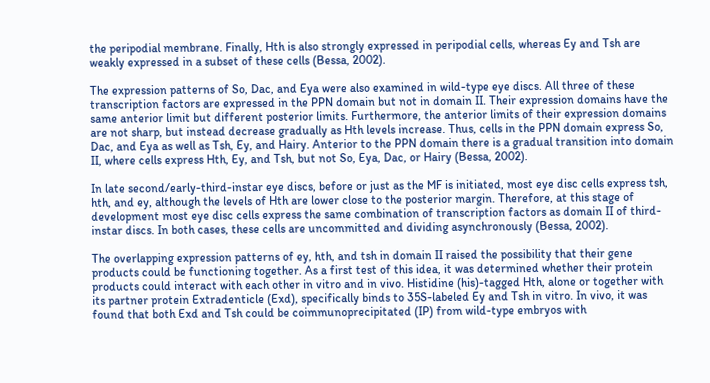the peripodial membrane. Finally, Hth is also strongly expressed in peripodial cells, whereas Ey and Tsh are weakly expressed in a subset of these cells (Bessa, 2002).

The expression patterns of So, Dac, and Eya were also examined in wild-type eye discs. All three of these transcription factors are expressed in the PPN domain but not in domain II. Their expression domains have the same anterior limit but different posterior limits. Furthermore, the anterior limits of their expression domains are not sharp, but instead decrease gradually as Hth levels increase. Thus, cells in the PPN domain express So, Dac, and Eya as well as Tsh, Ey, and Hairy. Anterior to the PPN domain there is a gradual transition into domain II, where cells express Hth, Ey, and Tsh, but not So, Eya, Dac, or Hairy (Bessa, 2002).

In late second/early-third-instar eye discs, before or just as the MF is initiated, most eye disc cells express tsh, hth, and ey, although the levels of Hth are lower close to the posterior margin. Therefore, at this stage of development most eye disc cells express the same combination of transcription factors as domain II of third-instar discs. In both cases, these cells are uncommitted and dividing asynchronously (Bessa, 2002).

The overlapping expression patterns of ey, hth, and tsh in domain II raised the possibility that their gene products could be functioning together. As a first test of this idea, it was determined whether their protein products could interact with each other in vitro and in vivo. Histidine (his)-tagged Hth, alone or together with its partner protein Extradenticle (Exd), specifically binds to 35S-labeled Ey and Tsh in vitro. In vivo, it was found that both Exd and Tsh could be coimmunoprecipitated (IP) from wild-type embryos with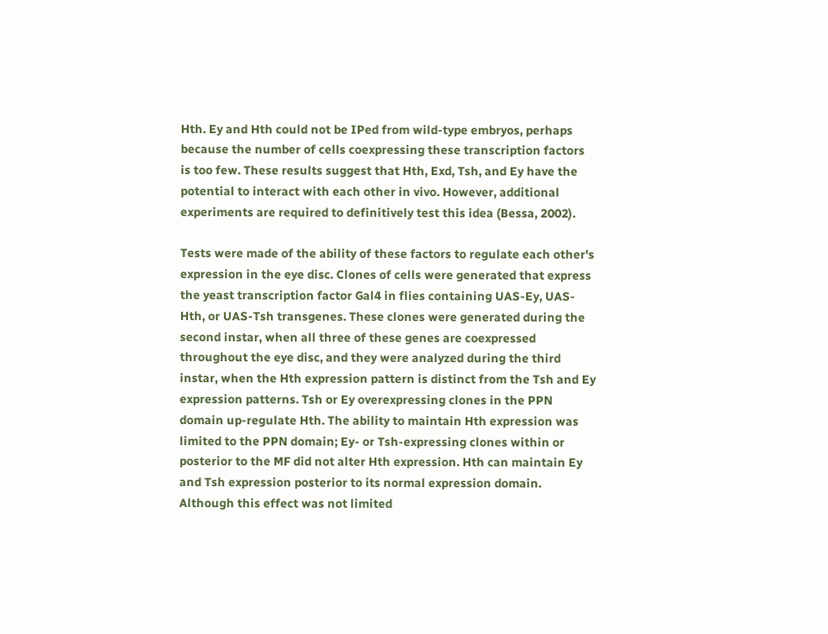Hth. Ey and Hth could not be IPed from wild-type embryos, perhaps because the number of cells coexpressing these transcription factors is too few. These results suggest that Hth, Exd, Tsh, and Ey have the potential to interact with each other in vivo. However, additional experiments are required to definitively test this idea (Bessa, 2002).

Tests were made of the ability of these factors to regulate each other's expression in the eye disc. Clones of cells were generated that express the yeast transcription factor Gal4 in flies containing UAS-Ey, UAS-Hth, or UAS-Tsh transgenes. These clones were generated during the second instar, when all three of these genes are coexpressed throughout the eye disc, and they were analyzed during the third instar, when the Hth expression pattern is distinct from the Tsh and Ey expression patterns. Tsh or Ey overexpressing clones in the PPN domain up-regulate Hth. The ability to maintain Hth expression was limited to the PPN domain; Ey- or Tsh-expressing clones within or posterior to the MF did not alter Hth expression. Hth can maintain Ey and Tsh expression posterior to its normal expression domain. Although this effect was not limited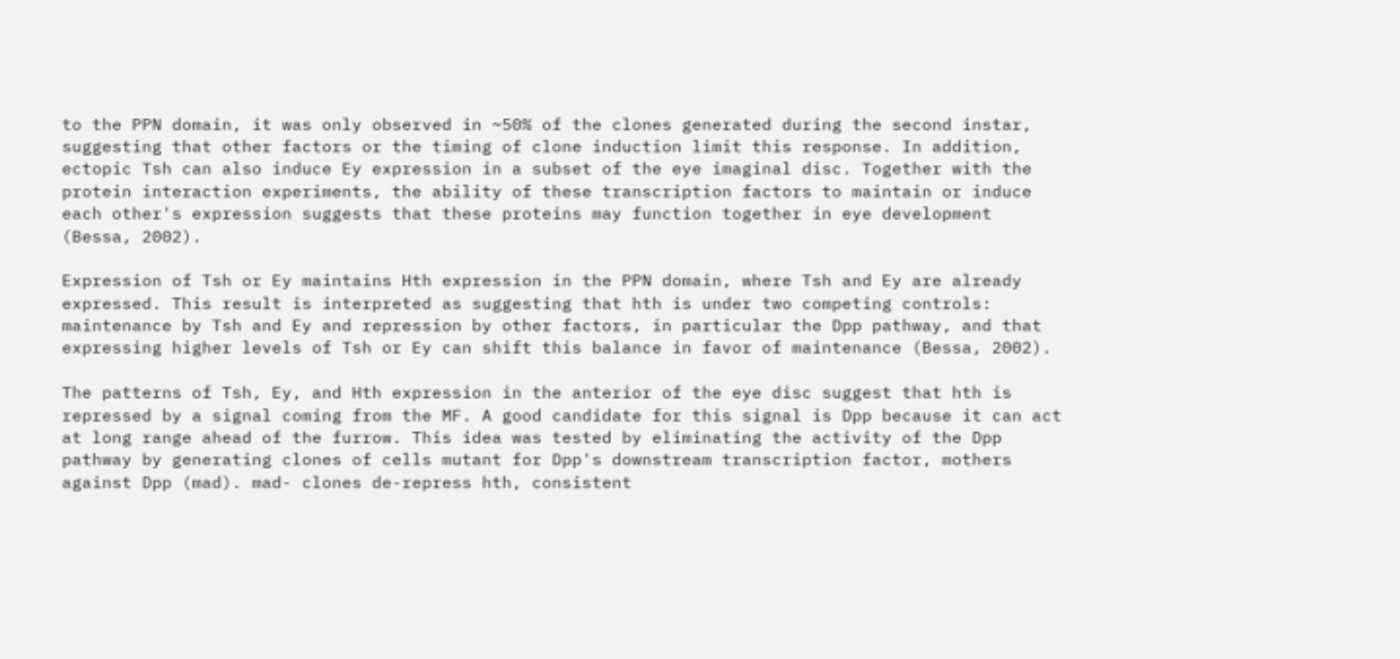to the PPN domain, it was only observed in ~50% of the clones generated during the second instar, suggesting that other factors or the timing of clone induction limit this response. In addition, ectopic Tsh can also induce Ey expression in a subset of the eye imaginal disc. Together with the protein interaction experiments, the ability of these transcription factors to maintain or induce each other's expression suggests that these proteins may function together in eye development (Bessa, 2002).

Expression of Tsh or Ey maintains Hth expression in the PPN domain, where Tsh and Ey are already expressed. This result is interpreted as suggesting that hth is under two competing controls: maintenance by Tsh and Ey and repression by other factors, in particular the Dpp pathway, and that expressing higher levels of Tsh or Ey can shift this balance in favor of maintenance (Bessa, 2002).

The patterns of Tsh, Ey, and Hth expression in the anterior of the eye disc suggest that hth is repressed by a signal coming from the MF. A good candidate for this signal is Dpp because it can act at long range ahead of the furrow. This idea was tested by eliminating the activity of the Dpp pathway by generating clones of cells mutant for Dpp's downstream transcription factor, mothers against Dpp (mad). mad- clones de-repress hth, consistent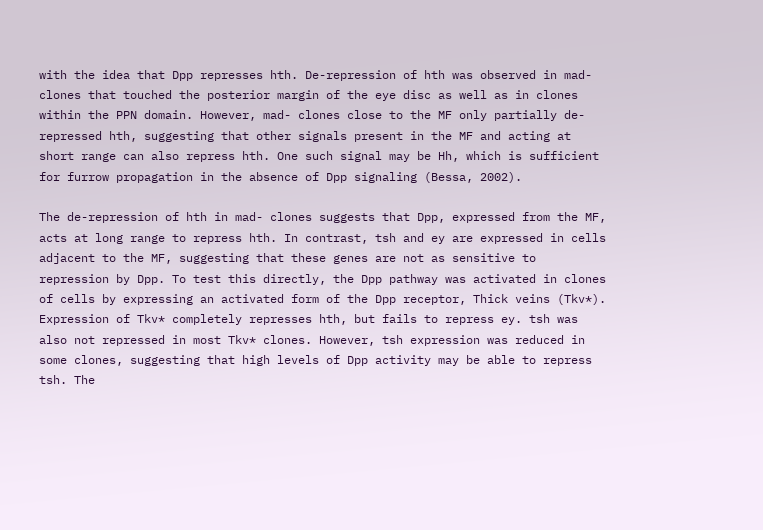with the idea that Dpp represses hth. De-repression of hth was observed in mad- clones that touched the posterior margin of the eye disc as well as in clones within the PPN domain. However, mad- clones close to the MF only partially de-repressed hth, suggesting that other signals present in the MF and acting at short range can also repress hth. One such signal may be Hh, which is sufficient for furrow propagation in the absence of Dpp signaling (Bessa, 2002).

The de-repression of hth in mad- clones suggests that Dpp, expressed from the MF, acts at long range to repress hth. In contrast, tsh and ey are expressed in cells adjacent to the MF, suggesting that these genes are not as sensitive to repression by Dpp. To test this directly, the Dpp pathway was activated in clones of cells by expressing an activated form of the Dpp receptor, Thick veins (Tkv*). Expression of Tkv* completely represses hth, but fails to repress ey. tsh was also not repressed in most Tkv* clones. However, tsh expression was reduced in some clones, suggesting that high levels of Dpp activity may be able to repress tsh. The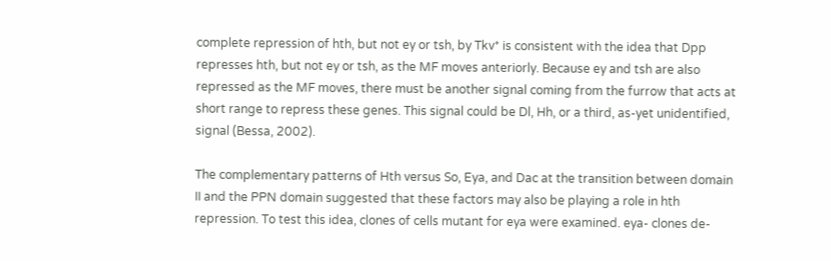complete repression of hth, but not ey or tsh, by Tkv* is consistent with the idea that Dpp represses hth, but not ey or tsh, as the MF moves anteriorly. Because ey and tsh are also repressed as the MF moves, there must be another signal coming from the furrow that acts at short range to repress these genes. This signal could be Dl, Hh, or a third, as-yet unidentified, signal (Bessa, 2002).

The complementary patterns of Hth versus So, Eya, and Dac at the transition between domain II and the PPN domain suggested that these factors may also be playing a role in hth repression. To test this idea, clones of cells mutant for eya were examined. eya- clones de-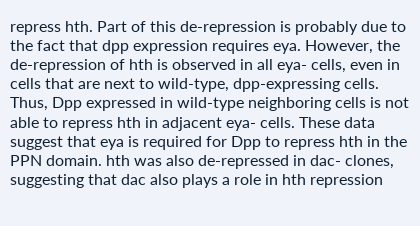repress hth. Part of this de-repression is probably due to the fact that dpp expression requires eya. However, the de-repression of hth is observed in all eya- cells, even in cells that are next to wild-type, dpp-expressing cells. Thus, Dpp expressed in wild-type neighboring cells is not able to repress hth in adjacent eya- cells. These data suggest that eya is required for Dpp to repress hth in the PPN domain. hth was also de-repressed in dac- clones, suggesting that dac also plays a role in hth repression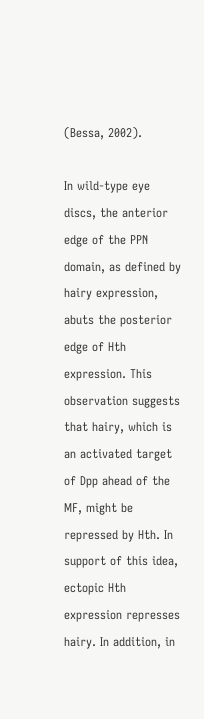(Bessa, 2002).

In wild-type eye discs, the anterior edge of the PPN domain, as defined by hairy expression, abuts the posterior edge of Hth expression. This observation suggests that hairy, which is an activated target of Dpp ahead of the MF, might be repressed by Hth. In support of this idea, ectopic Hth expression represses hairy. In addition, in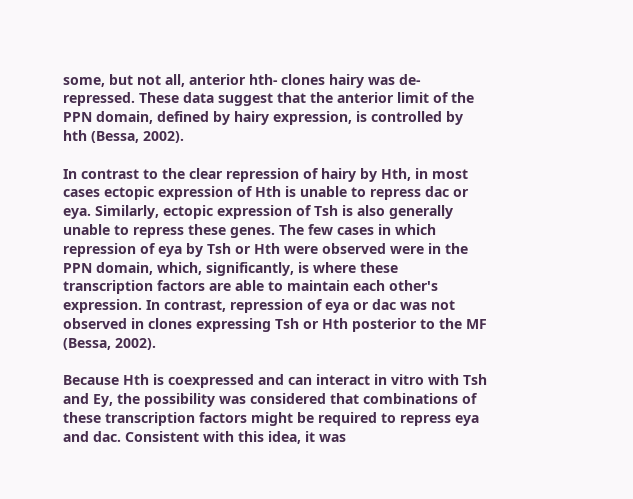some, but not all, anterior hth- clones hairy was de-repressed. These data suggest that the anterior limit of the PPN domain, defined by hairy expression, is controlled by hth (Bessa, 2002).

In contrast to the clear repression of hairy by Hth, in most cases ectopic expression of Hth is unable to repress dac or eya. Similarly, ectopic expression of Tsh is also generally unable to repress these genes. The few cases in which repression of eya by Tsh or Hth were observed were in the PPN domain, which, significantly, is where these transcription factors are able to maintain each other's expression. In contrast, repression of eya or dac was not observed in clones expressing Tsh or Hth posterior to the MF (Bessa, 2002).

Because Hth is coexpressed and can interact in vitro with Tsh and Ey, the possibility was considered that combinations of these transcription factors might be required to repress eya and dac. Consistent with this idea, it was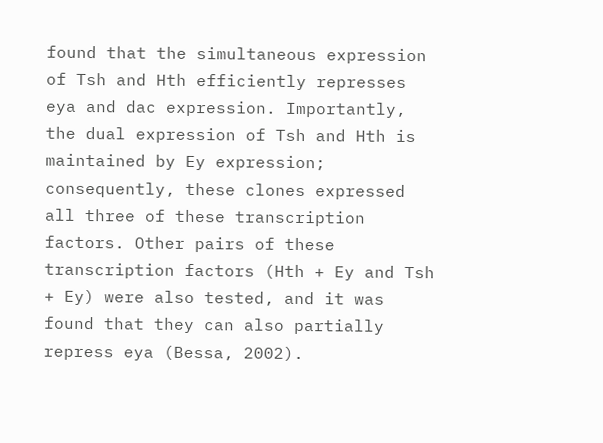found that the simultaneous expression of Tsh and Hth efficiently represses eya and dac expression. Importantly, the dual expression of Tsh and Hth is maintained by Ey expression; consequently, these clones expressed all three of these transcription factors. Other pairs of these transcription factors (Hth + Ey and Tsh + Ey) were also tested, and it was found that they can also partially repress eya (Bessa, 2002).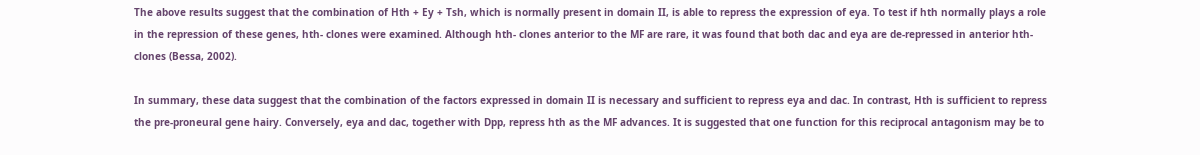The above results suggest that the combination of Hth + Ey + Tsh, which is normally present in domain II, is able to repress the expression of eya. To test if hth normally plays a role in the repression of these genes, hth- clones were examined. Although hth- clones anterior to the MF are rare, it was found that both dac and eya are de-repressed in anterior hth- clones (Bessa, 2002).

In summary, these data suggest that the combination of the factors expressed in domain II is necessary and sufficient to repress eya and dac. In contrast, Hth is sufficient to repress the pre-proneural gene hairy. Conversely, eya and dac, together with Dpp, repress hth as the MF advances. It is suggested that one function for this reciprocal antagonism may be to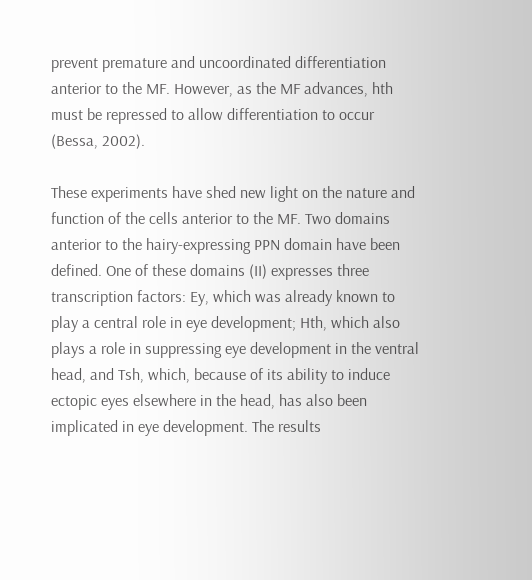prevent premature and uncoordinated differentiation anterior to the MF. However, as the MF advances, hth must be repressed to allow differentiation to occur (Bessa, 2002).

These experiments have shed new light on the nature and function of the cells anterior to the MF. Two domains anterior to the hairy-expressing PPN domain have been defined. One of these domains (II) expresses three transcription factors: Ey, which was already known to play a central role in eye development; Hth, which also plays a role in suppressing eye development in the ventral head, and Tsh, which, because of its ability to induce ectopic eyes elsewhere in the head, has also been implicated in eye development. The results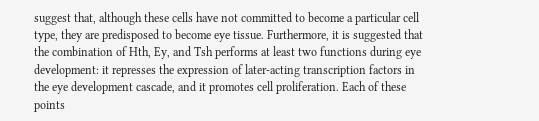suggest that, although these cells have not committed to become a particular cell type, they are predisposed to become eye tissue. Furthermore, it is suggested that the combination of Hth, Ey, and Tsh performs at least two functions during eye development: it represses the expression of later-acting transcription factors in the eye development cascade, and it promotes cell proliferation. Each of these points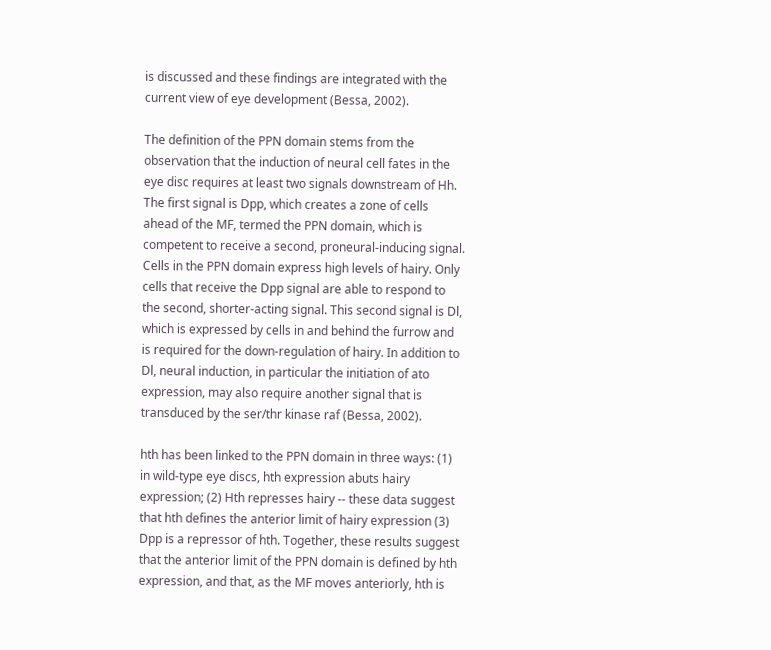is discussed and these findings are integrated with the current view of eye development (Bessa, 2002).

The definition of the PPN domain stems from the observation that the induction of neural cell fates in the eye disc requires at least two signals downstream of Hh. The first signal is Dpp, which creates a zone of cells ahead of the MF, termed the PPN domain, which is competent to receive a second, proneural-inducing signal. Cells in the PPN domain express high levels of hairy. Only cells that receive the Dpp signal are able to respond to the second, shorter-acting signal. This second signal is Dl, which is expressed by cells in and behind the furrow and is required for the down-regulation of hairy. In addition to Dl, neural induction, in particular the initiation of ato expression, may also require another signal that is transduced by the ser/thr kinase raf (Bessa, 2002).

hth has been linked to the PPN domain in three ways: (1) in wild-type eye discs, hth expression abuts hairy expression; (2) Hth represses hairy -- these data suggest that hth defines the anterior limit of hairy expression (3) Dpp is a repressor of hth. Together, these results suggest that the anterior limit of the PPN domain is defined by hth expression, and that, as the MF moves anteriorly, hth is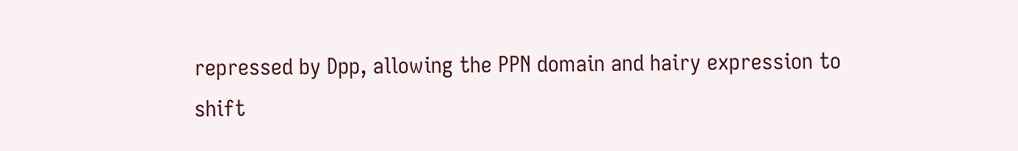repressed by Dpp, allowing the PPN domain and hairy expression to shift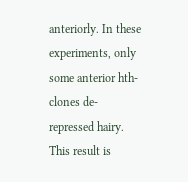anteriorly. In these experiments, only some anterior hth- clones de-repressed hairy. This result is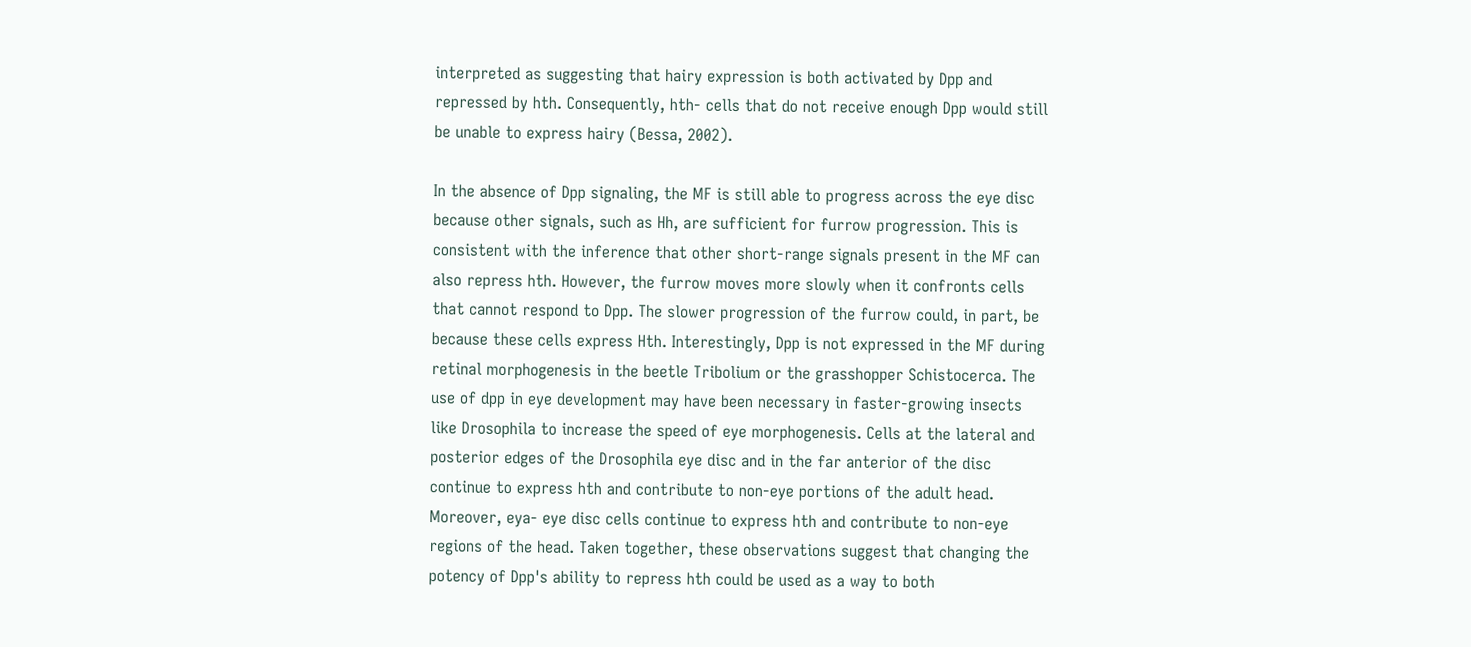interpreted as suggesting that hairy expression is both activated by Dpp and repressed by hth. Consequently, hth- cells that do not receive enough Dpp would still be unable to express hairy (Bessa, 2002).

In the absence of Dpp signaling, the MF is still able to progress across the eye disc because other signals, such as Hh, are sufficient for furrow progression. This is consistent with the inference that other short-range signals present in the MF can also repress hth. However, the furrow moves more slowly when it confronts cells that cannot respond to Dpp. The slower progression of the furrow could, in part, be because these cells express Hth. Interestingly, Dpp is not expressed in the MF during retinal morphogenesis in the beetle Tribolium or the grasshopper Schistocerca. The use of dpp in eye development may have been necessary in faster-growing insects like Drosophila to increase the speed of eye morphogenesis. Cells at the lateral and posterior edges of the Drosophila eye disc and in the far anterior of the disc continue to express hth and contribute to non-eye portions of the adult head. Moreover, eya- eye disc cells continue to express hth and contribute to non-eye regions of the head. Taken together, these observations suggest that changing the potency of Dpp's ability to repress hth could be used as a way to both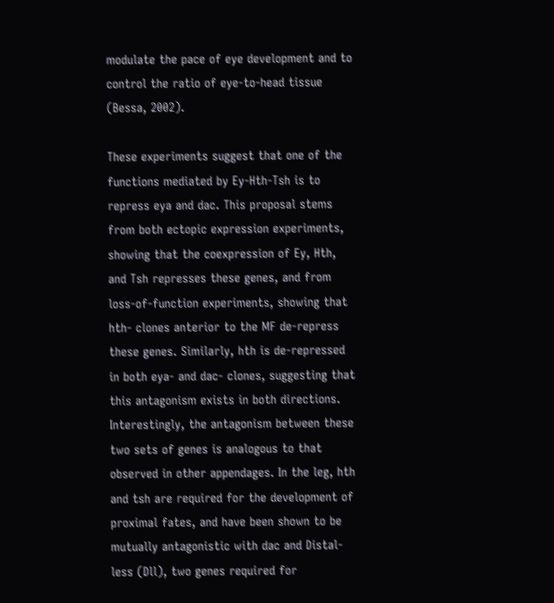modulate the pace of eye development and to control the ratio of eye-to-head tissue (Bessa, 2002).

These experiments suggest that one of the functions mediated by Ey-Hth-Tsh is to repress eya and dac. This proposal stems from both ectopic expression experiments, showing that the coexpression of Ey, Hth, and Tsh represses these genes, and from loss-of-function experiments, showing that hth- clones anterior to the MF de-repress these genes. Similarly, hth is de-repressed in both eya- and dac- clones, suggesting that this antagonism exists in both directions. Interestingly, the antagonism between these two sets of genes is analogous to that observed in other appendages. In the leg, hth and tsh are required for the development of proximal fates, and have been shown to be mutually antagonistic with dac and Distal-less (Dll), two genes required for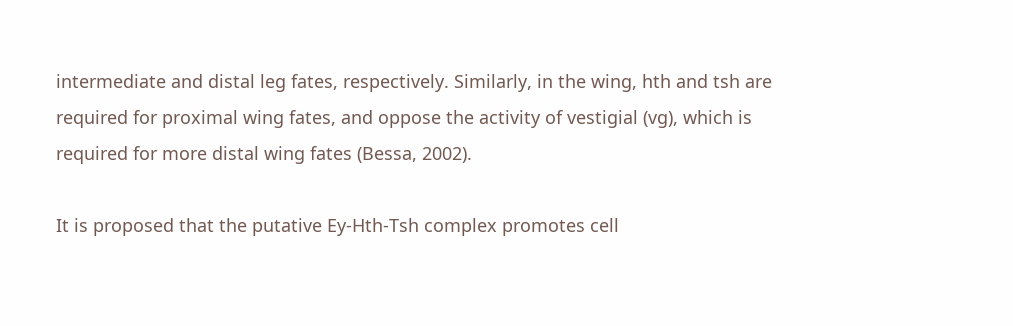intermediate and distal leg fates, respectively. Similarly, in the wing, hth and tsh are required for proximal wing fates, and oppose the activity of vestigial (vg), which is required for more distal wing fates (Bessa, 2002).

It is proposed that the putative Ey-Hth-Tsh complex promotes cell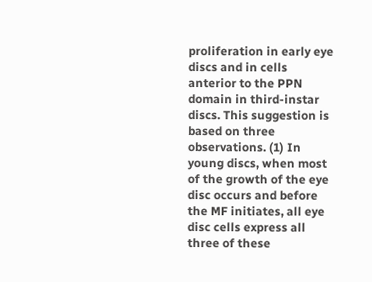proliferation in early eye discs and in cells anterior to the PPN domain in third-instar discs. This suggestion is based on three observations. (1) In young discs, when most of the growth of the eye disc occurs and before the MF initiates, all eye disc cells express all three of these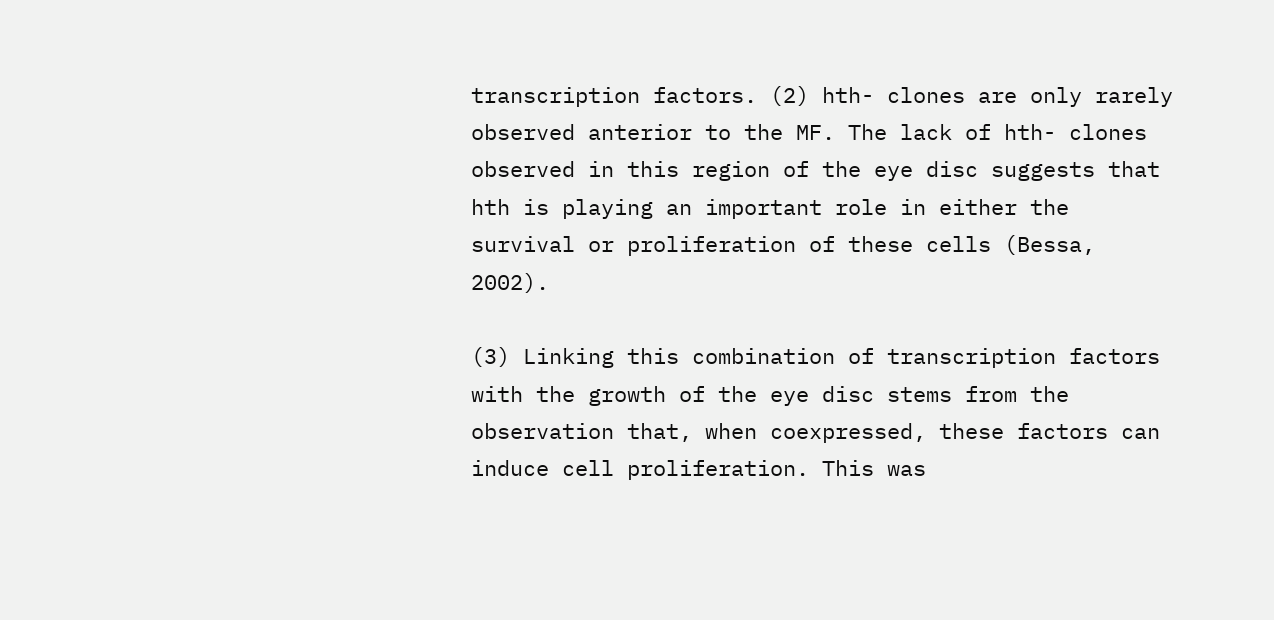transcription factors. (2) hth- clones are only rarely observed anterior to the MF. The lack of hth- clones observed in this region of the eye disc suggests that hth is playing an important role in either the survival or proliferation of these cells (Bessa, 2002).

(3) Linking this combination of transcription factors with the growth of the eye disc stems from the observation that, when coexpressed, these factors can induce cell proliferation. This was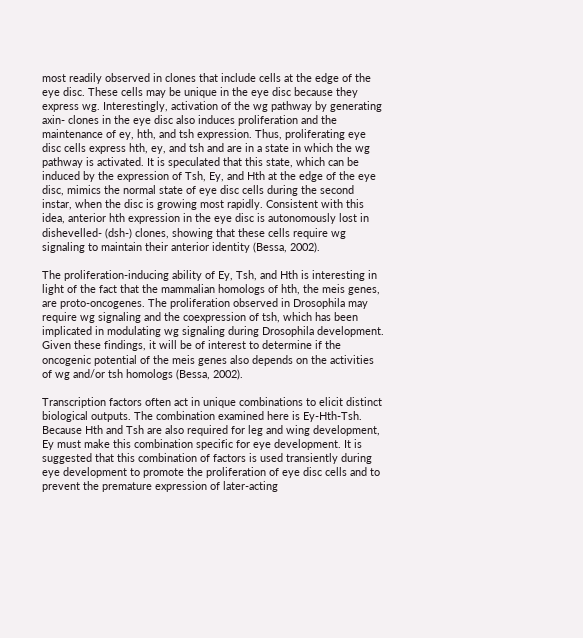most readily observed in clones that include cells at the edge of the eye disc. These cells may be unique in the eye disc because they express wg. Interestingly, activation of the wg pathway by generating axin- clones in the eye disc also induces proliferation and the maintenance of ey, hth, and tsh expression. Thus, proliferating eye disc cells express hth, ey, and tsh and are in a state in which the wg pathway is activated. It is speculated that this state, which can be induced by the expression of Tsh, Ey, and Hth at the edge of the eye disc, mimics the normal state of eye disc cells during the second instar, when the disc is growing most rapidly. Consistent with this idea, anterior hth expression in the eye disc is autonomously lost in dishevelled- (dsh-) clones, showing that these cells require wg signaling to maintain their anterior identity (Bessa, 2002).

The proliferation-inducing ability of Ey, Tsh, and Hth is interesting in light of the fact that the mammalian homologs of hth, the meis genes, are proto-oncogenes. The proliferation observed in Drosophila may require wg signaling and the coexpression of tsh, which has been implicated in modulating wg signaling during Drosophila development. Given these findings, it will be of interest to determine if the oncogenic potential of the meis genes also depends on the activities of wg and/or tsh homologs (Bessa, 2002).

Transcription factors often act in unique combinations to elicit distinct biological outputs. The combination examined here is Ey-Hth-Tsh. Because Hth and Tsh are also required for leg and wing development, Ey must make this combination specific for eye development. It is suggested that this combination of factors is used transiently during eye development to promote the proliferation of eye disc cells and to prevent the premature expression of later-acting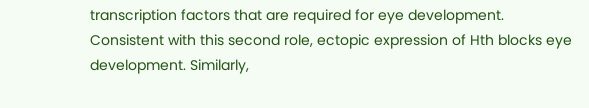transcription factors that are required for eye development. Consistent with this second role, ectopic expression of Hth blocks eye development. Similarly,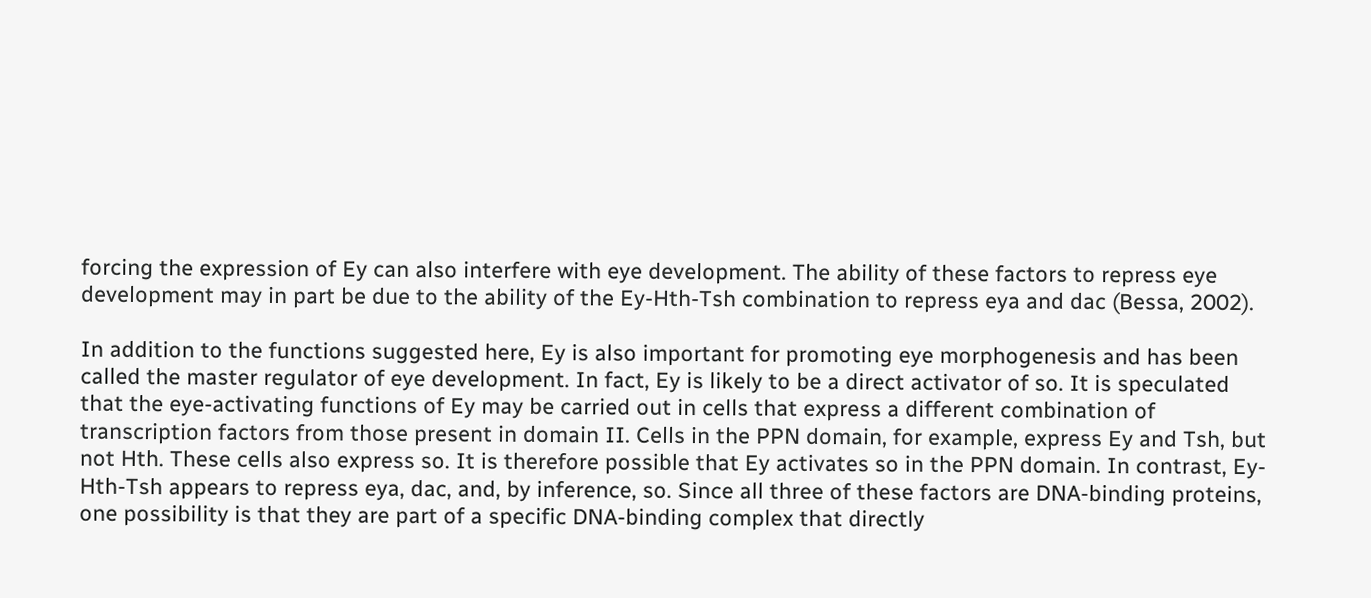forcing the expression of Ey can also interfere with eye development. The ability of these factors to repress eye development may in part be due to the ability of the Ey-Hth-Tsh combination to repress eya and dac (Bessa, 2002).

In addition to the functions suggested here, Ey is also important for promoting eye morphogenesis and has been called the master regulator of eye development. In fact, Ey is likely to be a direct activator of so. It is speculated that the eye-activating functions of Ey may be carried out in cells that express a different combination of transcription factors from those present in domain II. Cells in the PPN domain, for example, express Ey and Tsh, but not Hth. These cells also express so. It is therefore possible that Ey activates so in the PPN domain. In contrast, Ey-Hth-Tsh appears to repress eya, dac, and, by inference, so. Since all three of these factors are DNA-binding proteins, one possibility is that they are part of a specific DNA-binding complex that directly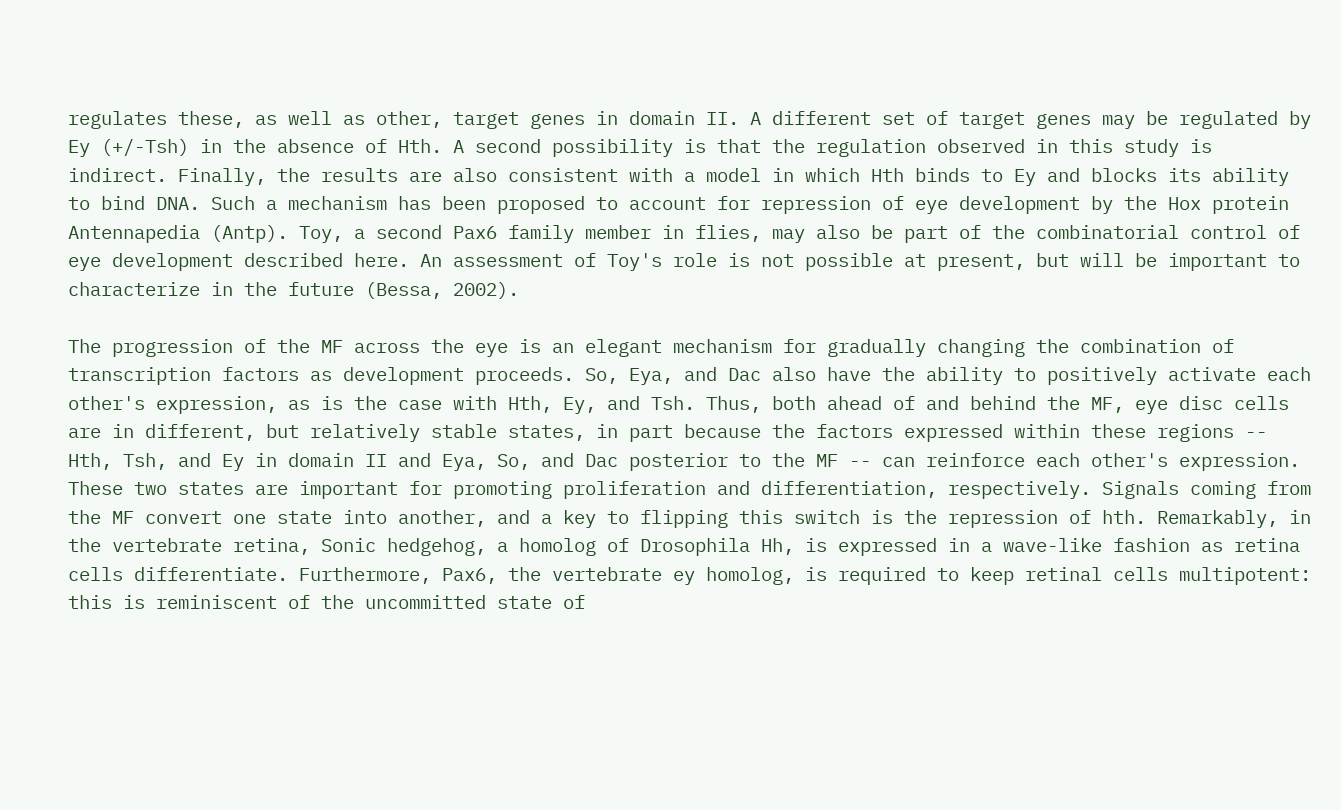regulates these, as well as other, target genes in domain II. A different set of target genes may be regulated by Ey (+/-Tsh) in the absence of Hth. A second possibility is that the regulation observed in this study is indirect. Finally, the results are also consistent with a model in which Hth binds to Ey and blocks its ability to bind DNA. Such a mechanism has been proposed to account for repression of eye development by the Hox protein Antennapedia (Antp). Toy, a second Pax6 family member in flies, may also be part of the combinatorial control of eye development described here. An assessment of Toy's role is not possible at present, but will be important to characterize in the future (Bessa, 2002).

The progression of the MF across the eye is an elegant mechanism for gradually changing the combination of transcription factors as development proceeds. So, Eya, and Dac also have the ability to positively activate each other's expression, as is the case with Hth, Ey, and Tsh. Thus, both ahead of and behind the MF, eye disc cells are in different, but relatively stable states, in part because the factors expressed within these regions -- Hth, Tsh, and Ey in domain II and Eya, So, and Dac posterior to the MF -- can reinforce each other's expression. These two states are important for promoting proliferation and differentiation, respectively. Signals coming from the MF convert one state into another, and a key to flipping this switch is the repression of hth. Remarkably, in the vertebrate retina, Sonic hedgehog, a homolog of Drosophila Hh, is expressed in a wave-like fashion as retina cells differentiate. Furthermore, Pax6, the vertebrate ey homolog, is required to keep retinal cells multipotent: this is reminiscent of the uncommitted state of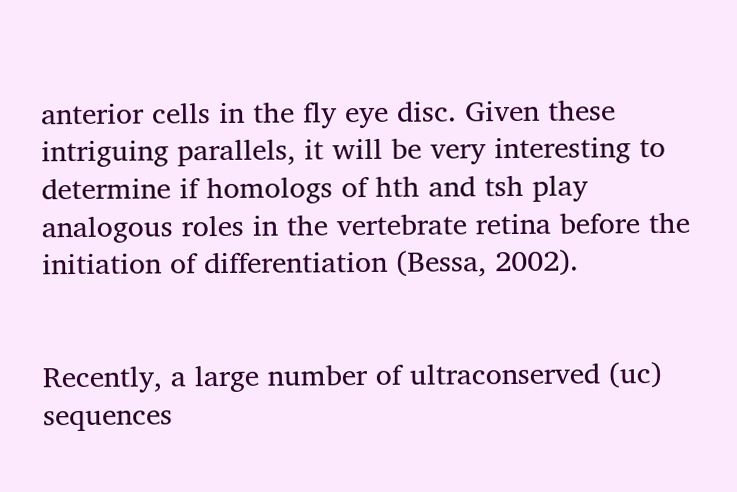anterior cells in the fly eye disc. Given these intriguing parallels, it will be very interesting to determine if homologs of hth and tsh play analogous roles in the vertebrate retina before the initiation of differentiation (Bessa, 2002).


Recently, a large number of ultraconserved (uc) sequences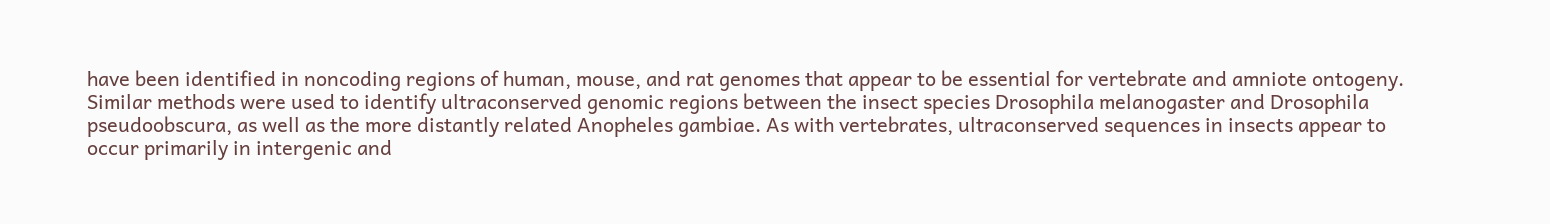have been identified in noncoding regions of human, mouse, and rat genomes that appear to be essential for vertebrate and amniote ontogeny. Similar methods were used to identify ultraconserved genomic regions between the insect species Drosophila melanogaster and Drosophila pseudoobscura, as well as the more distantly related Anopheles gambiae. As with vertebrates, ultraconserved sequences in insects appear to occur primarily in intergenic and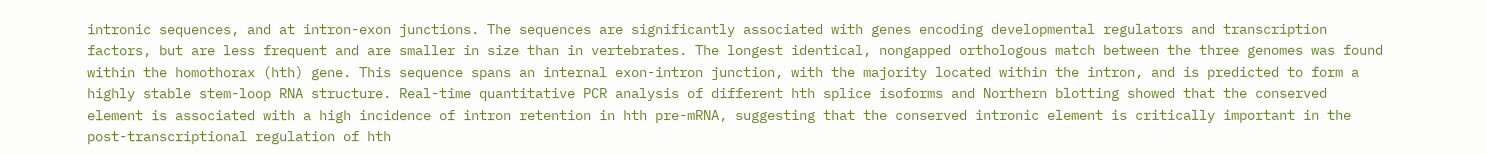intronic sequences, and at intron-exon junctions. The sequences are significantly associated with genes encoding developmental regulators and transcription factors, but are less frequent and are smaller in size than in vertebrates. The longest identical, nongapped orthologous match between the three genomes was found within the homothorax (hth) gene. This sequence spans an internal exon-intron junction, with the majority located within the intron, and is predicted to form a highly stable stem-loop RNA structure. Real-time quantitative PCR analysis of different hth splice isoforms and Northern blotting showed that the conserved element is associated with a high incidence of intron retention in hth pre-mRNA, suggesting that the conserved intronic element is critically important in the post-transcriptional regulation of hth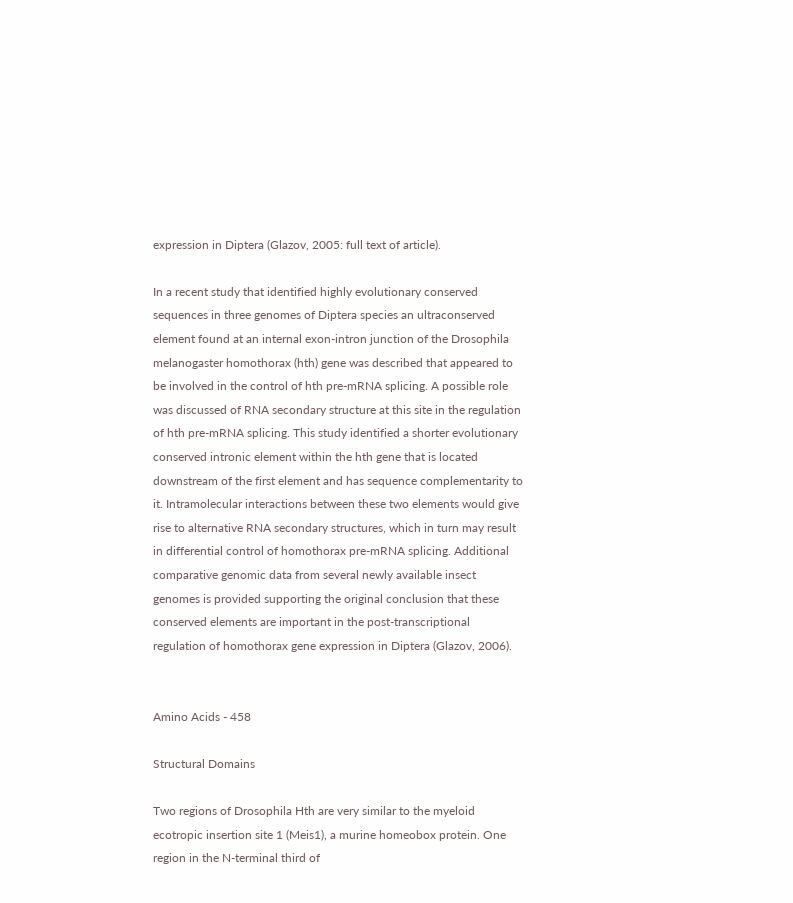expression in Diptera (Glazov, 2005: full text of article).

In a recent study that identified highly evolutionary conserved sequences in three genomes of Diptera species an ultraconserved element found at an internal exon-intron junction of the Drosophila melanogaster homothorax (hth) gene was described that appeared to be involved in the control of hth pre-mRNA splicing. A possible role was discussed of RNA secondary structure at this site in the regulation of hth pre-mRNA splicing. This study identified a shorter evolutionary conserved intronic element within the hth gene that is located downstream of the first element and has sequence complementarity to it. Intramolecular interactions between these two elements would give rise to alternative RNA secondary structures, which in turn may result in differential control of homothorax pre-mRNA splicing. Additional comparative genomic data from several newly available insect genomes is provided supporting the original conclusion that these conserved elements are important in the post-transcriptional regulation of homothorax gene expression in Diptera (Glazov, 2006).


Amino Acids - 458

Structural Domains

Two regions of Drosophila Hth are very similar to the myeloid ecotropic insertion site 1 (Meis1), a murine homeobox protein. One region in the N-terminal third of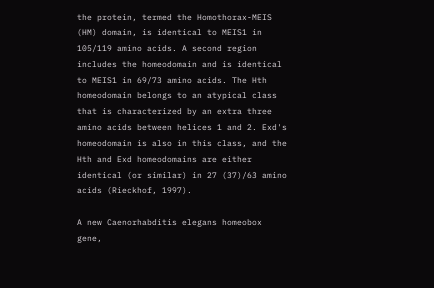the protein, termed the Homothorax-MEIS (HM) domain, is identical to MEIS1 in 105/119 amino acids. A second region includes the homeodomain and is identical to MEIS1 in 69/73 amino acids. The Hth homeodomain belongs to an atypical class that is characterized by an extra three amino acids between helices 1 and 2. Exd's homeodomain is also in this class, and the Hth and Exd homeodomains are either identical (or similar) in 27 (37)/63 amino acids (Rieckhof, 1997).

A new Caenorhabditis elegans homeobox gene,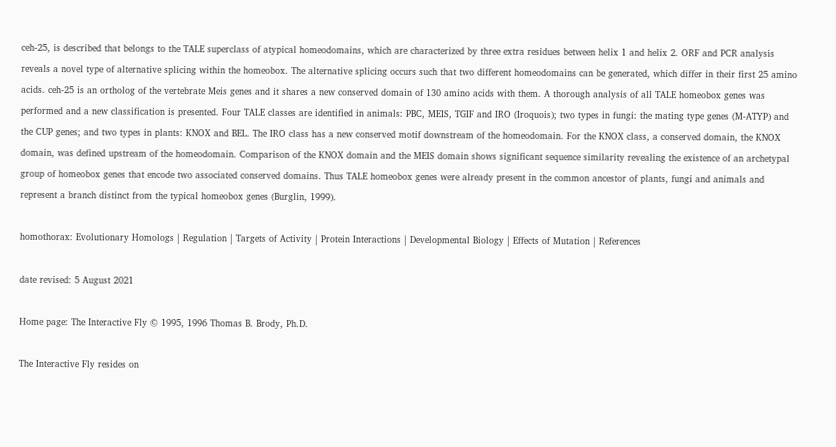ceh-25, is described that belongs to the TALE superclass of atypical homeodomains, which are characterized by three extra residues between helix 1 and helix 2. ORF and PCR analysis reveals a novel type of alternative splicing within the homeobox. The alternative splicing occurs such that two different homeodomains can be generated, which differ in their first 25 amino acids. ceh-25 is an ortholog of the vertebrate Meis genes and it shares a new conserved domain of 130 amino acids with them. A thorough analysis of all TALE homeobox genes was performed and a new classification is presented. Four TALE classes are identified in animals: PBC, MEIS, TGIF and IRO (Iroquois); two types in fungi: the mating type genes (M-ATYP) and the CUP genes; and two types in plants: KNOX and BEL. The IRO class has a new conserved motif downstream of the homeodomain. For the KNOX class, a conserved domain, the KNOX domain, was defined upstream of the homeodomain. Comparison of the KNOX domain and the MEIS domain shows significant sequence similarity revealing the existence of an archetypal group of homeobox genes that encode two associated conserved domains. Thus TALE homeobox genes were already present in the common ancestor of plants, fungi and animals and represent a branch distinct from the typical homeobox genes (Burglin, 1999).

homothorax: Evolutionary Homologs | Regulation | Targets of Activity | Protein Interactions | Developmental Biology | Effects of Mutation | References

date revised: 5 August 2021

Home page: The Interactive Fly © 1995, 1996 Thomas B. Brody, Ph.D.

The Interactive Fly resides on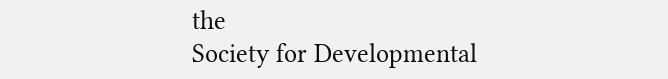the
Society for Developmental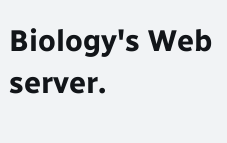Biology's Web server.